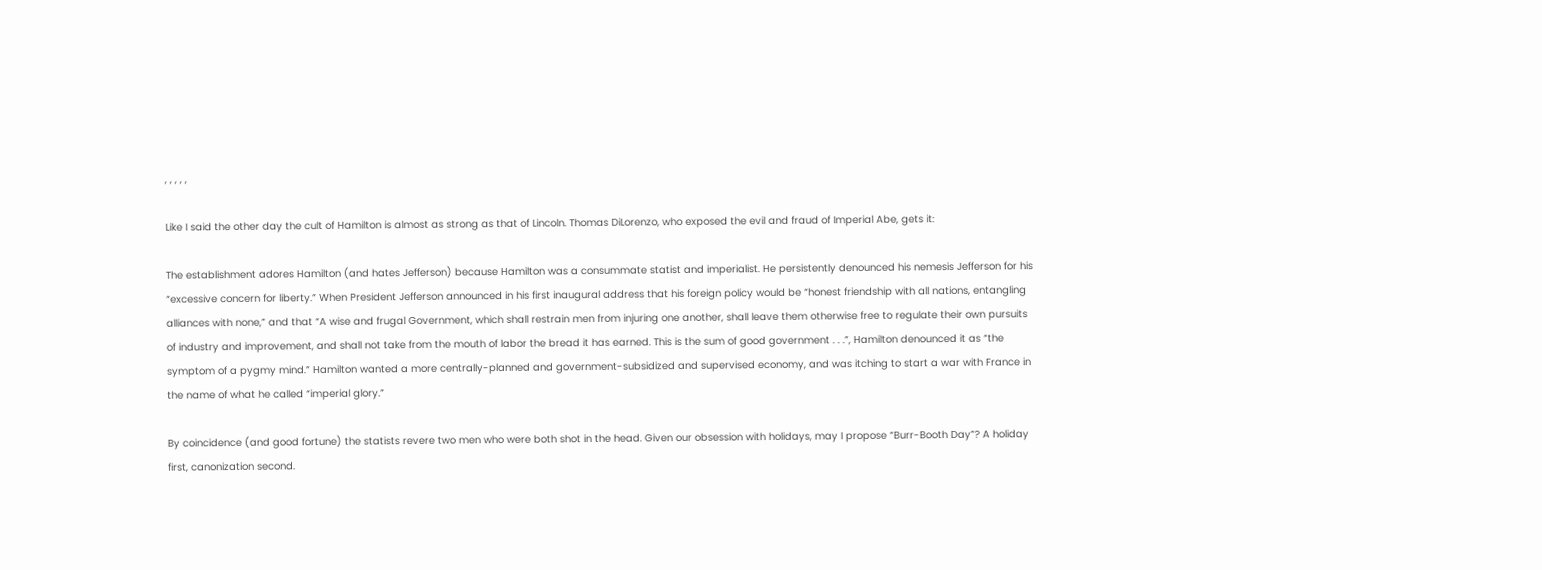, , , , ,

Like I said the other day the cult of Hamilton is almost as strong as that of Lincoln. Thomas DiLorenzo, who exposed the evil and fraud of Imperial Abe, gets it:

The establishment adores Hamilton (and hates Jefferson) because Hamilton was a consummate statist and imperialist. He persistently denounced his nemesis Jefferson for his “excessive concern for liberty.” When President Jefferson announced in his first inaugural address that his foreign policy would be “honest friendship with all nations, entangling alliances with none,” and that “A wise and frugal Government, which shall restrain men from injuring one another, shall leave them otherwise free to regulate their own pursuits of industry and improvement, and shall not take from the mouth of labor the bread it has earned. This is the sum of good government . . .”, Hamilton denounced it as “the symptom of a pygmy mind.” Hamilton wanted a more centrally-planned and government-subsidized and supervised economy, and was itching to start a war with France in the name of what he called “imperial glory.”

By coincidence (and good fortune) the statists revere two men who were both shot in the head. Given our obsession with holidays, may I propose “Burr-Booth Day”? A holiday first, canonization second.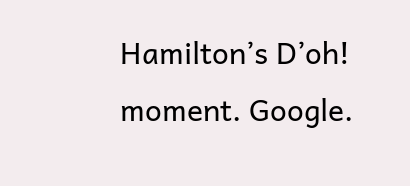Hamilton’s D’oh! moment. Google.